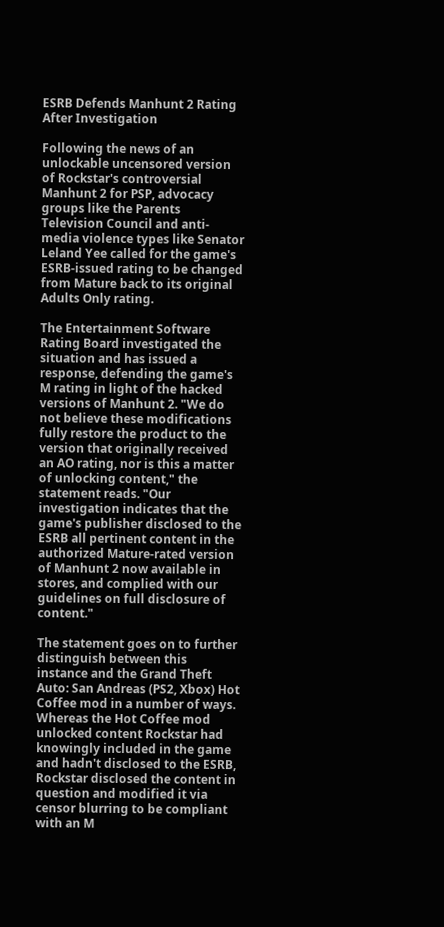ESRB Defends Manhunt 2 Rating After Investigation

Following the news of an unlockable uncensored version of Rockstar's controversial Manhunt 2 for PSP, advocacy groups like the Parents Television Council and anti-media violence types like Senator Leland Yee called for the game's ESRB-issued rating to be changed from Mature back to its original Adults Only rating.

The Entertainment Software Rating Board investigated the situation and has issued a response, defending the game's M rating in light of the hacked versions of Manhunt 2. "We do not believe these modifications fully restore the product to the version that originally received an AO rating, nor is this a matter of unlocking content," the statement reads. "Our investigation indicates that the game's publisher disclosed to the ESRB all pertinent content in the authorized Mature-rated version of Manhunt 2 now available in stores, and complied with our guidelines on full disclosure of content."

The statement goes on to further distinguish between this instance and the Grand Theft Auto: San Andreas (PS2, Xbox) Hot Coffee mod in a number of ways. Whereas the Hot Coffee mod unlocked content Rockstar had knowingly included in the game and hadn't disclosed to the ESRB, Rockstar disclosed the content in question and modified it via censor blurring to be compliant with an M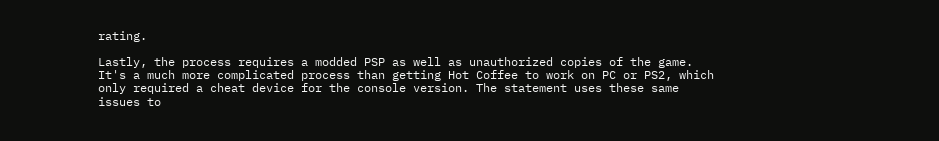rating.

Lastly, the process requires a modded PSP as well as unauthorized copies of the game. It's a much more complicated process than getting Hot Coffee to work on PC or PS2, which only required a cheat device for the console version. The statement uses these same issues to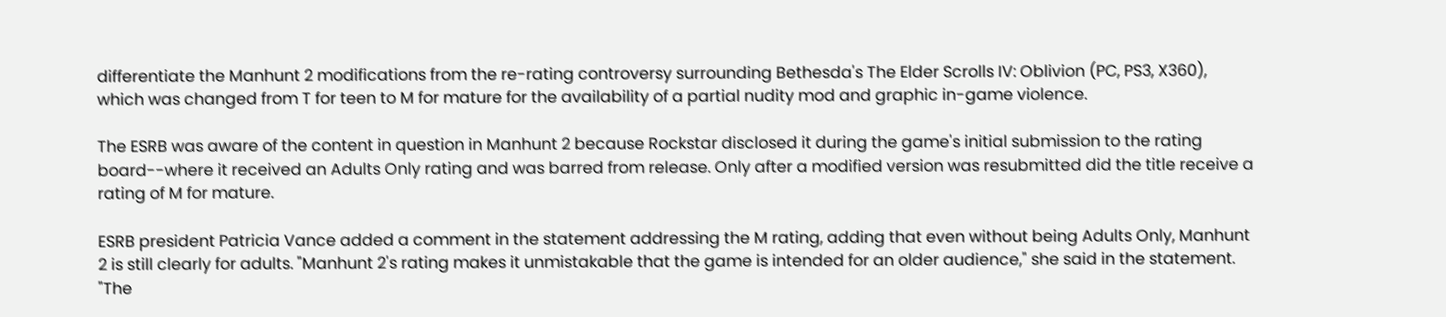differentiate the Manhunt 2 modifications from the re-rating controversy surrounding Bethesda's The Elder Scrolls IV: Oblivion (PC, PS3, X360), which was changed from T for teen to M for mature for the availability of a partial nudity mod and graphic in-game violence.

The ESRB was aware of the content in question in Manhunt 2 because Rockstar disclosed it during the game's initial submission to the rating board--where it received an Adults Only rating and was barred from release. Only after a modified version was resubmitted did the title receive a rating of M for mature.

ESRB president Patricia Vance added a comment in the statement addressing the M rating, adding that even without being Adults Only, Manhunt 2 is still clearly for adults. "Manhunt 2's rating makes it unmistakable that the game is intended for an older audience," she said in the statement. "The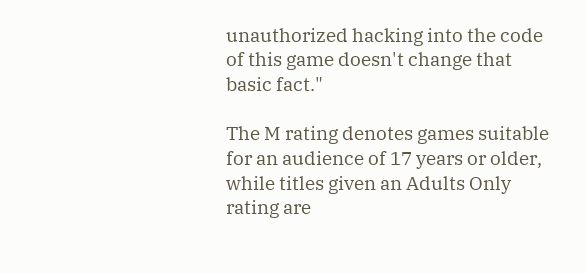unauthorized hacking into the code of this game doesn't change that basic fact."

The M rating denotes games suitable for an audience of 17 years or older, while titles given an Adults Only rating are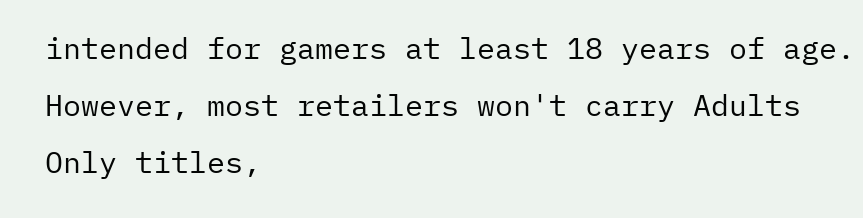intended for gamers at least 18 years of age. However, most retailers won't carry Adults Only titles,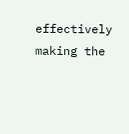effectively making the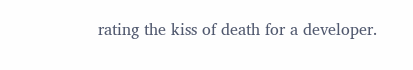rating the kiss of death for a developer.